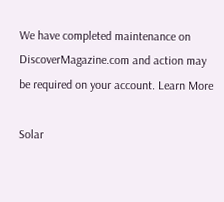We have completed maintenance on DiscoverMagazine.com and action may be required on your account. Learn More

Solar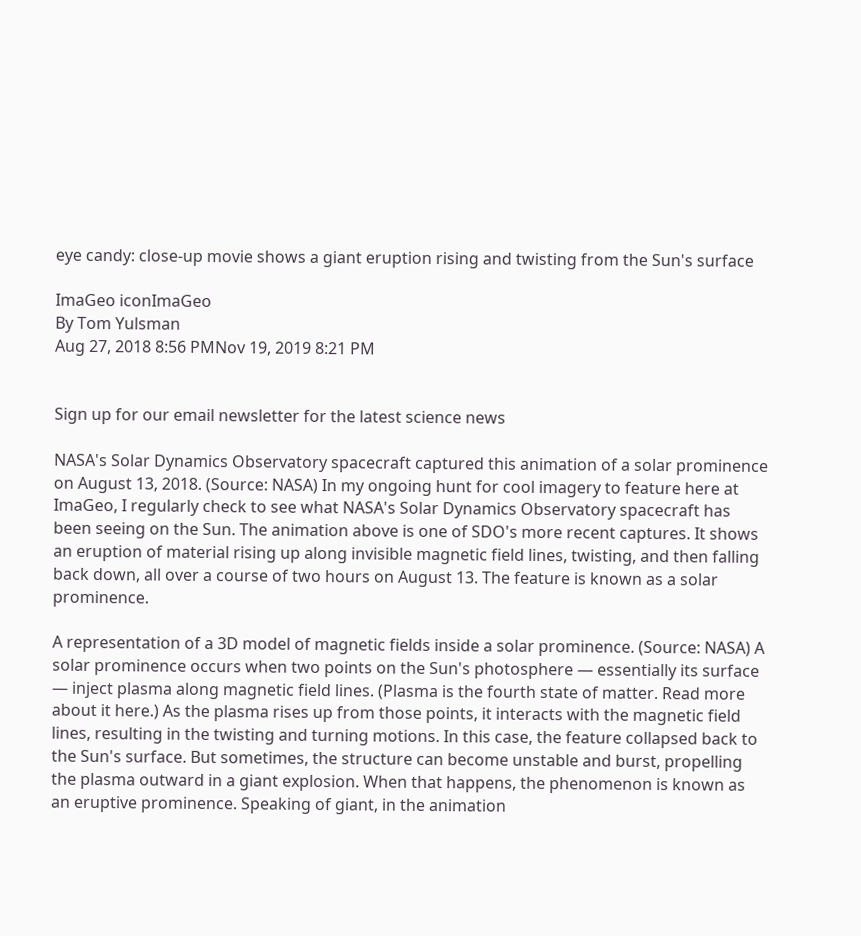eye candy: close-up movie shows a giant eruption rising and twisting from the Sun's surface

ImaGeo iconImaGeo
By Tom Yulsman
Aug 27, 2018 8:56 PMNov 19, 2019 8:21 PM


Sign up for our email newsletter for the latest science news

NASA's Solar Dynamics Observatory spacecraft captured this animation of a solar prominence on August 13, 2018. (Source: NASA) In my ongoing hunt for cool imagery to feature here at ImaGeo, I regularly check to see what NASA's Solar Dynamics Observatory spacecraft has been seeing on the Sun. The animation above is one of SDO's more recent captures. It shows an eruption of material rising up along invisible magnetic field lines, twisting, and then falling back down, all over a course of two hours on August 13. The feature is known as a solar prominence.

A representation of a 3D model of magnetic fields inside a solar prominence. (Source: NASA) A solar prominence occurs when two points on the Sun's photosphere — essentially its surface — inject plasma along magnetic field lines. (Plasma is the fourth state of matter. Read more about it here.) As the plasma rises up from those points, it interacts with the magnetic field lines, resulting in the twisting and turning motions. In this case, the feature collapsed back to the Sun's surface. But sometimes, the structure can become unstable and burst, propelling the plasma outward in a giant explosion. When that happens, the phenomenon is known as an eruptive prominence. Speaking of giant, in the animation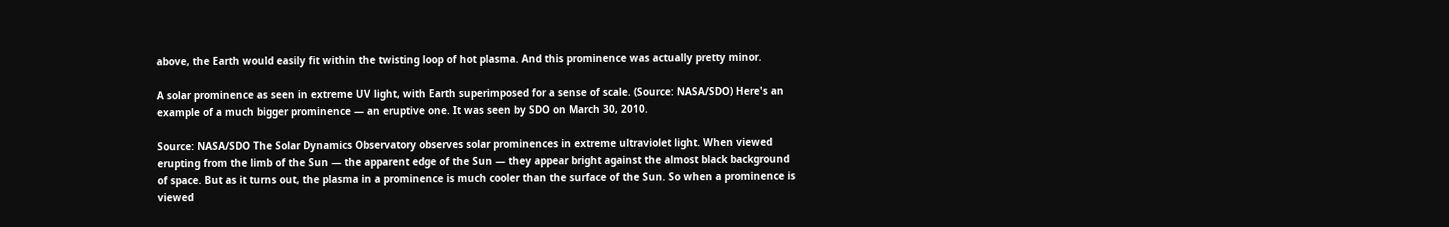above, the Earth would easily fit within the twisting loop of hot plasma. And this prominence was actually pretty minor.

A solar prominence as seen in extreme UV light, with Earth superimposed for a sense of scale. (Source: NASA/SDO) Here's an example of a much bigger prominence — an eruptive one. It was seen by SDO on March 30, 2010.

Source: NASA/SDO The Solar Dynamics Observatory observes solar prominences in extreme ultraviolet light. When viewed erupting from the limb of the Sun — the apparent edge of the Sun — they appear bright against the almost black background of space. But as it turns out, the plasma in a prominence is much cooler than the surface of the Sun. So when a prominence is viewed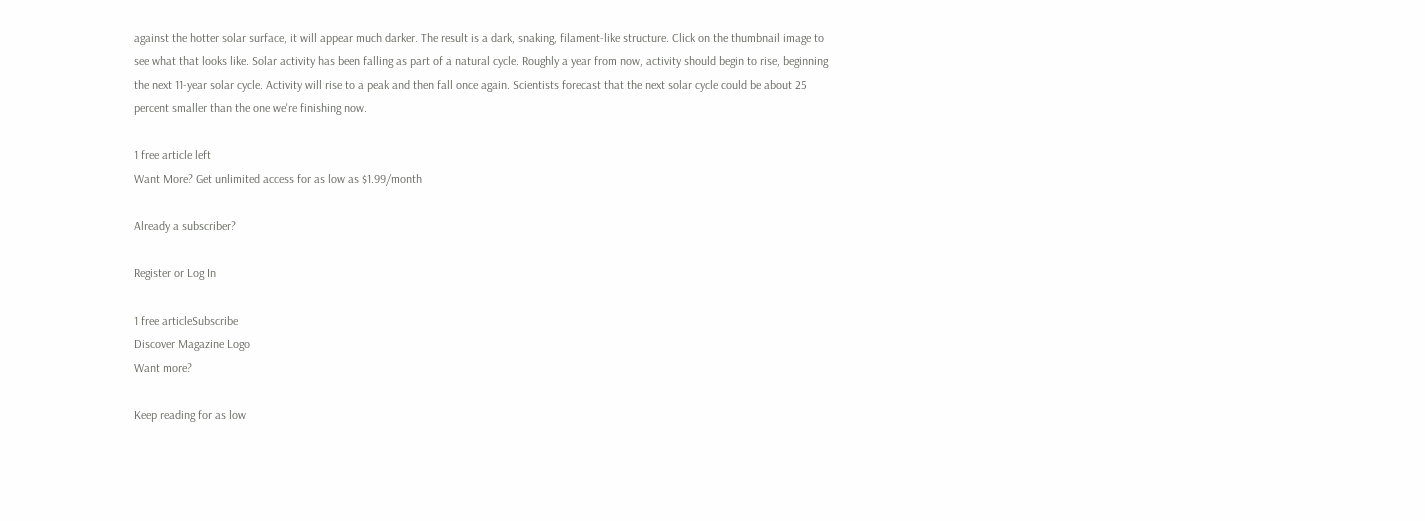against the hotter solar surface, it will appear much darker. The result is a dark, snaking, filament-like structure. Click on the thumbnail image to see what that looks like. Solar activity has been falling as part of a natural cycle. Roughly a year from now, activity should begin to rise, beginning the next 11-year solar cycle. Activity will rise to a peak and then fall once again. Scientists forecast that the next solar cycle could be about 25 percent smaller than the one we're finishing now.

1 free article left
Want More? Get unlimited access for as low as $1.99/month

Already a subscriber?

Register or Log In

1 free articleSubscribe
Discover Magazine Logo
Want more?

Keep reading for as low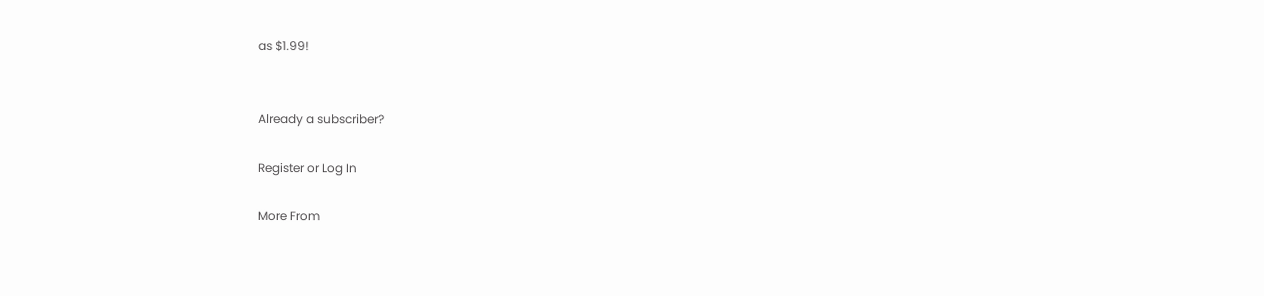as $1.99!


Already a subscriber?

Register or Log In

More From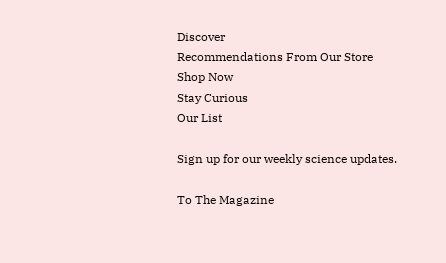Discover
Recommendations From Our Store
Shop Now
Stay Curious
Our List

Sign up for our weekly science updates.

To The Magazine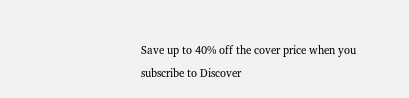Save up to 40% off the cover price when you subscribe to Discover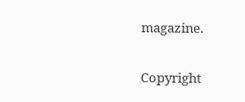magazine.

Copyright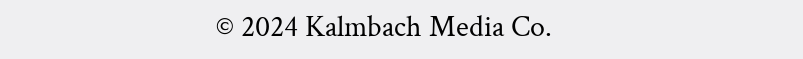© 2024 Kalmbach Media Co.